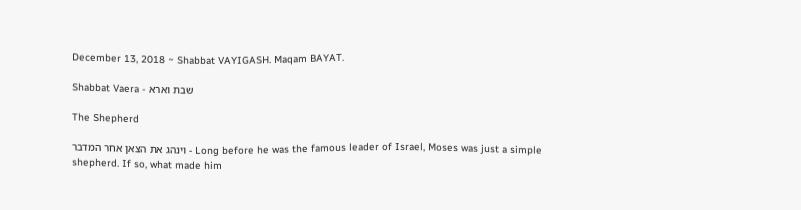December 13, 2018 ~ Shabbat VAYIGASH. Maqam BAYAT.

Shabbat Vaera - שבת וארא

The Shepherd

וינהג את הצאן אחר המדבר - Long before he was the famous leader of Israel, Moses was just a simple shepherd. If so, what made him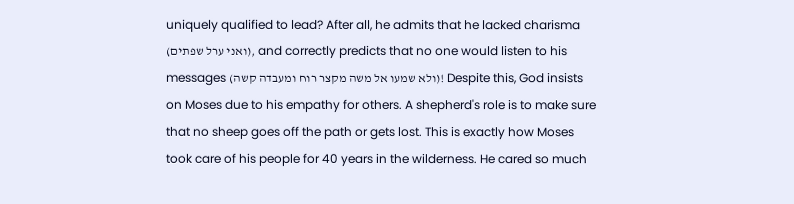uniquely qualified to lead? After all, he admits that he lacked charisma (ואני ערל שפתים), and correctly predicts that no one would listen to his messages (ולא שמעו אל משה מקצר רוח ומעבדה קשה)! Despite this, God insists on Moses due to his empathy for others. A shepherd's role is to make sure that no sheep goes off the path or gets lost. This is exactly how Moses took care of his people for 40 years in the wilderness. He cared so much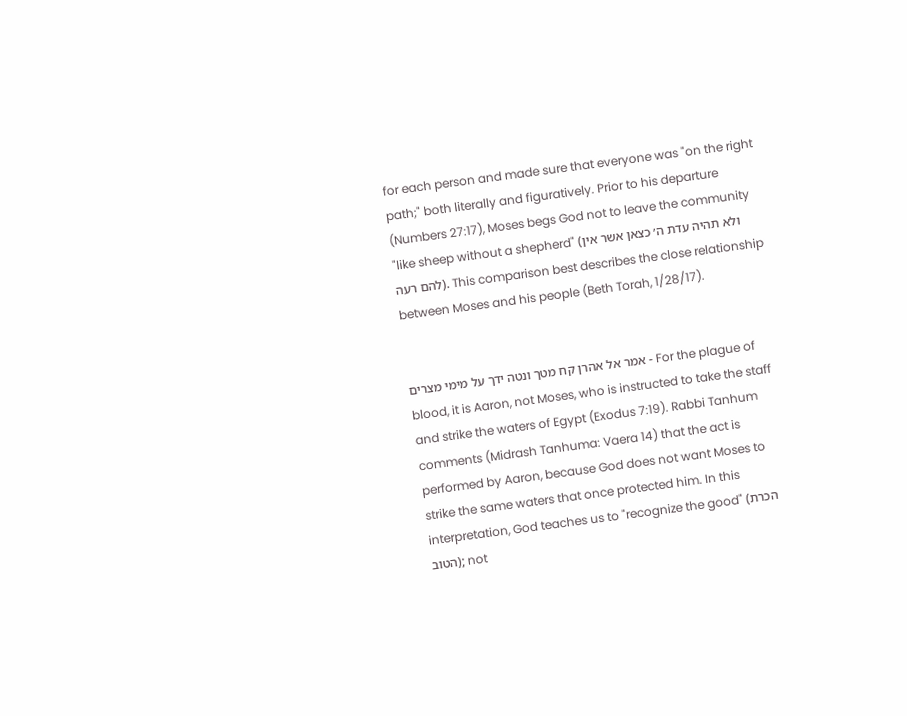for each person and made sure that everyone was "on the right path;" both literally and figuratively. Prior to his departure (Numbers 27:17), Moses begs God not to leave the community "like sheep without a shepherd" (ולא תהיה עדת ה׳ כצאן אשר אין להם רעה). This comparison best describes the close relationship between Moses and his people (Beth Torah, 1/28/17).


אמר אל אהרן קח מטך ונטה ידך על מימי מצרים - For the plague of blood, it is Aaron, not Moses, who is instructed to take the staff and strike the waters of Egypt (Exodus 7:19). Rabbi Tanhum comments (Midrash Tanhuma: Vaera 14) that the act is performed by Aaron, because God does not want Moses to strike the same waters that once protected him. In this interpretation, God teaches us to "recognize the good" (הכרת הטוב); not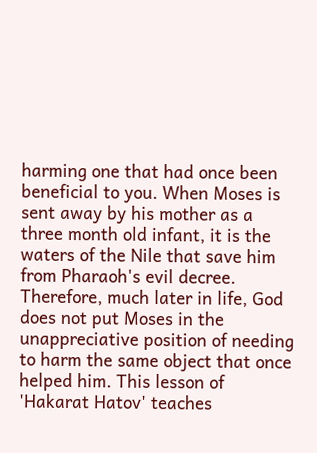harming one that had once been beneficial to you. When Moses is sent away by his mother as a three month old infant, it is the waters of the Nile that save him from Pharaoh's evil decree. Therefore, much later in life, God does not put Moses in the unappreciative position of needing to harm the same object that once helped him. This lesson of 'Hakarat Hatov' teaches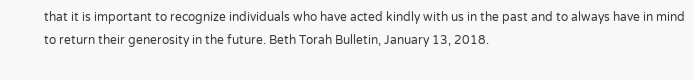that it is important to recognize individuals who have acted kindly with us in the past and to always have in mind to return their generosity in the future. Beth Torah Bulletin, January 13, 2018.